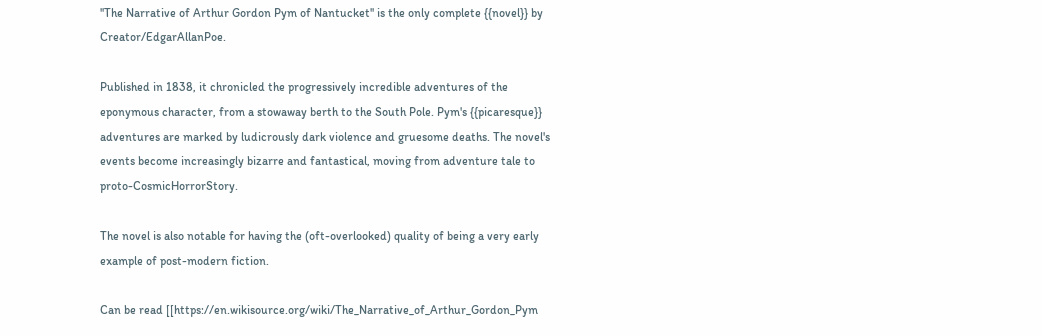''The Narrative of Arthur Gordon Pym of Nantucket'' is the only complete {{novel}} by Creator/EdgarAllanPoe.

Published in 1838, it chronicled the progressively incredible adventures of the eponymous character, from a stowaway berth to the South Pole. Pym's {{picaresque}} adventures are marked by ludicrously dark violence and gruesome deaths. The novel's events become increasingly bizarre and fantastical, moving from adventure tale to proto-CosmicHorrorStory.

The novel is also notable for having the (oft-overlooked) quality of being a very early example of post-modern fiction.

Can be read [[https://en.wikisource.org/wiki/The_Narrative_of_Arthur_Gordon_Pym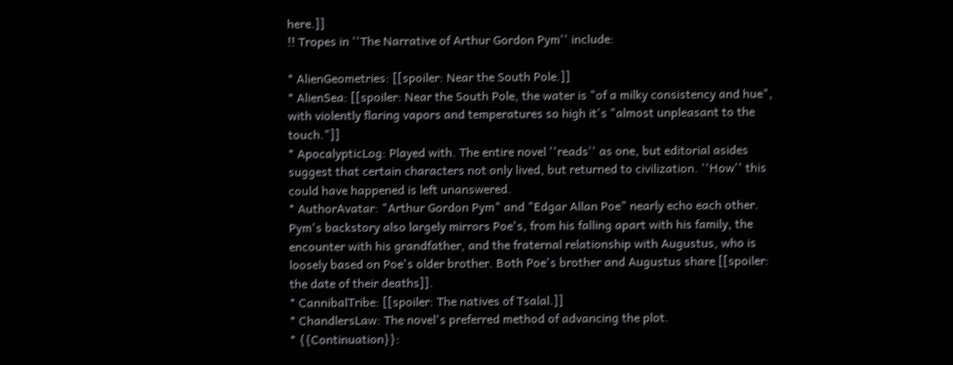here.]]
!! Tropes in ''The Narrative of Arthur Gordon Pym'' include:

* AlienGeometries: [[spoiler: Near the South Pole.]]
* AlienSea: [[spoiler: Near the South Pole, the water is "of a milky consistency and hue", with violently flaring vapors and temperatures so high it's "almost unpleasant to the touch."]]
* ApocalypticLog: Played with. The entire novel ''reads'' as one, but editorial asides suggest that certain characters not only lived, but returned to civilization. ''How'' this could have happened is left unanswered.
* AuthorAvatar: "Arthur Gordon Pym" and "Edgar Allan Poe" nearly echo each other. Pym's backstory also largely mirrors Poe's, from his falling apart with his family, the encounter with his grandfather, and the fraternal relationship with Augustus, who is loosely based on Poe's older brother. Both Poe's brother and Augustus share [[spoiler: the date of their deaths]].
* CannibalTribe: [[spoiler: The natives of Tsalal.]]
* ChandlersLaw: The novel's preferred method of advancing the plot.
* {{Continuation}}: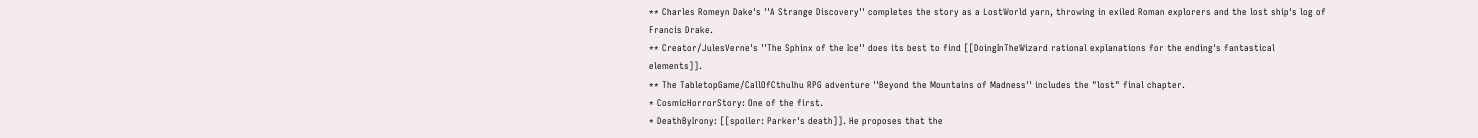** Charles Romeyn Dake's ''A Strange Discovery'' completes the story as a LostWorld yarn, throwing in exiled Roman explorers and the lost ship's log of Francis Drake.
** Creator/JulesVerne's ''The Sphinx of the Ice'' does its best to find [[DoingInTheWizard rational explanations for the ending's fantastical elements]].
** The TabletopGame/CallOfCthulhu RPG adventure ''Beyond the Mountains of Madness'' includes the "lost" final chapter.
* CosmicHorrorStory: One of the first.
* DeathByIrony: [[spoiler: Parker's death]]. He proposes that the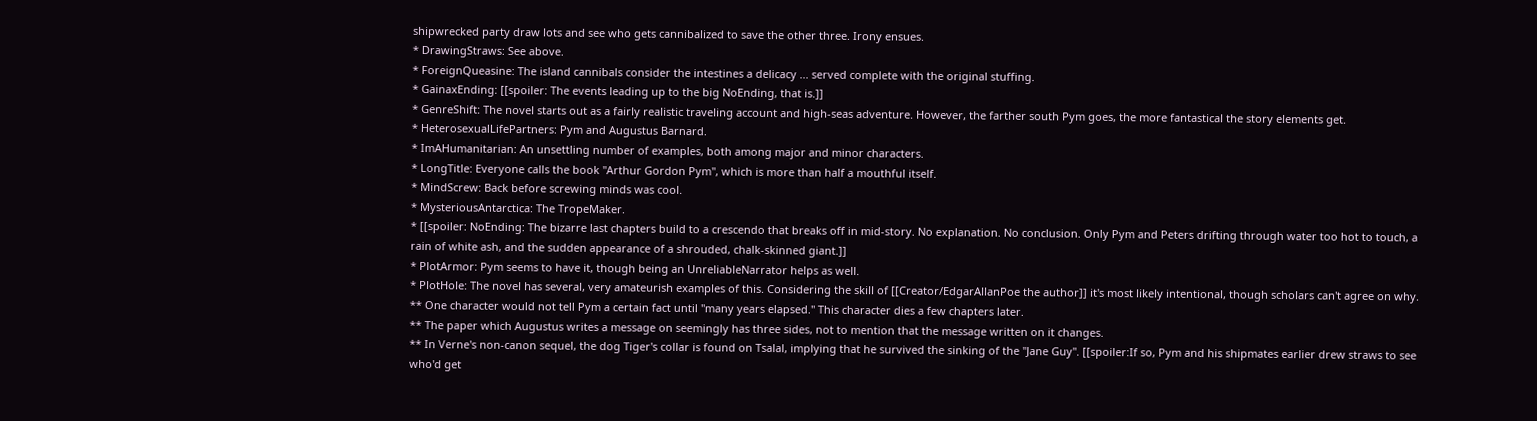shipwrecked party draw lots and see who gets cannibalized to save the other three. Irony ensues.
* DrawingStraws: See above.
* ForeignQueasine: The island cannibals consider the intestines a delicacy ... served complete with the original stuffing.
* GainaxEnding: [[spoiler: The events leading up to the big NoEnding, that is.]]
* GenreShift: The novel starts out as a fairly realistic traveling account and high-seas adventure. However, the farther south Pym goes, the more fantastical the story elements get.
* HeterosexualLifePartners: Pym and Augustus Barnard.
* ImAHumanitarian: An unsettling number of examples, both among major and minor characters.
* LongTitle: Everyone calls the book ''Arthur Gordon Pym'', which is more than half a mouthful itself.
* MindScrew: Back before screwing minds was cool.
* MysteriousAntarctica: The TropeMaker.
* [[spoiler: NoEnding: The bizarre last chapters build to a crescendo that breaks off in mid-story. No explanation. No conclusion. Only Pym and Peters drifting through water too hot to touch, a rain of white ash, and the sudden appearance of a shrouded, chalk-skinned giant.]]
* PlotArmor: Pym seems to have it, though being an UnreliableNarrator helps as well.
* PlotHole: The novel has several, very amateurish examples of this. Considering the skill of [[Creator/EdgarAllanPoe the author]] it's most likely intentional, though scholars can't agree on why.
** One character would not tell Pym a certain fact until "many years elapsed." This character dies a few chapters later.
** The paper which Augustus writes a message on seemingly has three sides, not to mention that the message written on it changes.
** In Verne's non-canon sequel, the dog Tiger's collar is found on Tsalal, implying that he survived the sinking of the ''Jane Guy''. [[spoiler:If so, Pym and his shipmates earlier drew straws to see who'd get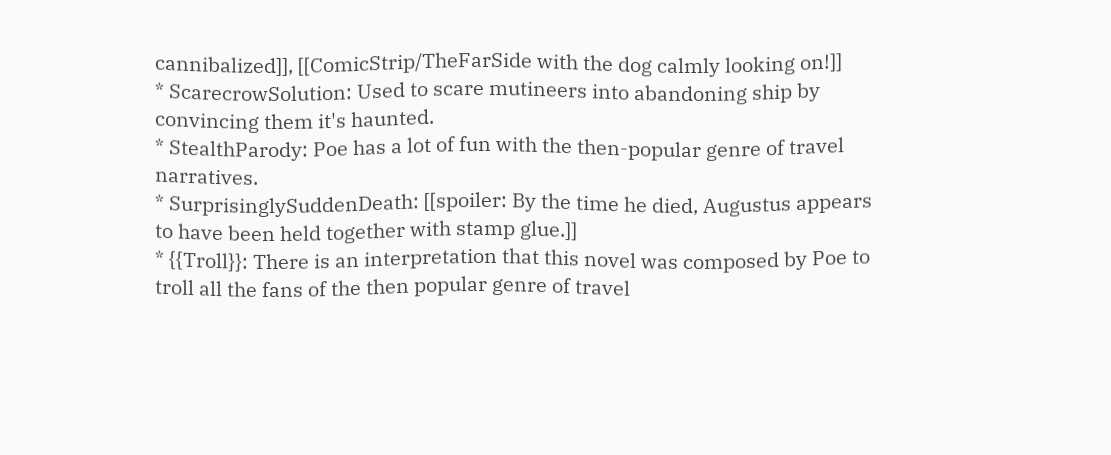cannibalized]], [[ComicStrip/TheFarSide with the dog calmly looking on!]]
* ScarecrowSolution: Used to scare mutineers into abandoning ship by convincing them it's haunted.
* StealthParody: Poe has a lot of fun with the then-popular genre of travel narratives.
* SurprisinglySuddenDeath: [[spoiler: By the time he died, Augustus appears to have been held together with stamp glue.]]
* {{Troll}}: There is an interpretation that this novel was composed by Poe to troll all the fans of the then popular genre of travel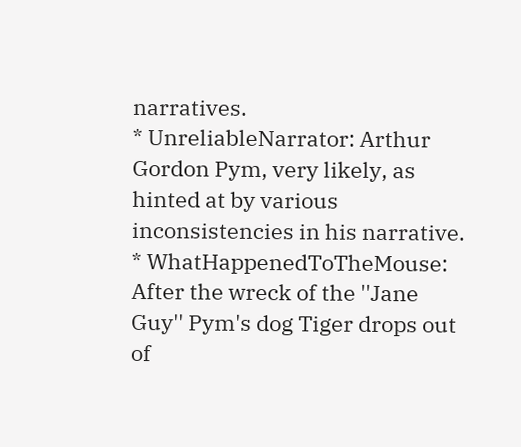narratives.
* UnreliableNarrator: Arthur Gordon Pym, very likely, as hinted at by various inconsistencies in his narrative.
* WhatHappenedToTheMouse: After the wreck of the ''Jane Guy'' Pym's dog Tiger drops out of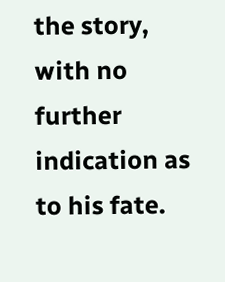the story, with no further indication as to his fate.